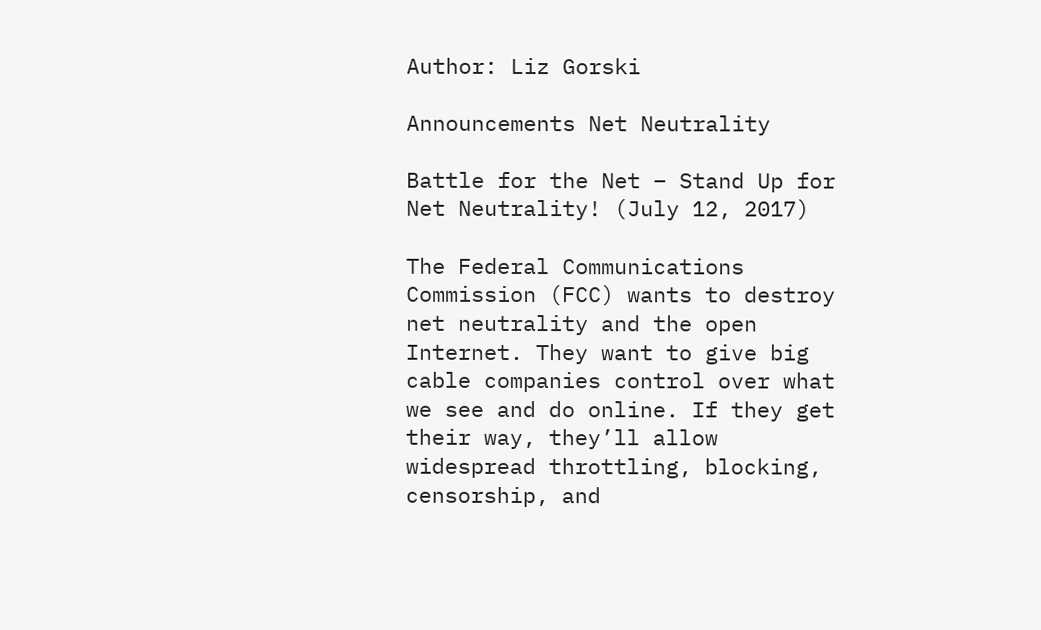Author: Liz Gorski

Announcements Net Neutrality

Battle for the Net – Stand Up for Net Neutrality! (July 12, 2017)

The Federal Communications Commission (FCC) wants to destroy net neutrality and the open Internet. They want to give big cable companies control over what we see and do online. If they get their way, they’ll allow widespread throttling, blocking, censorship, and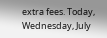extra fees. Today, Wednesday, July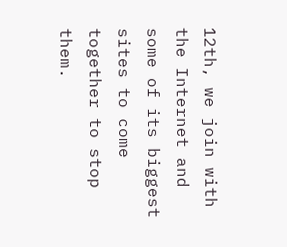12th, we join with the Internet and some of its biggest sites to come together to stop them.